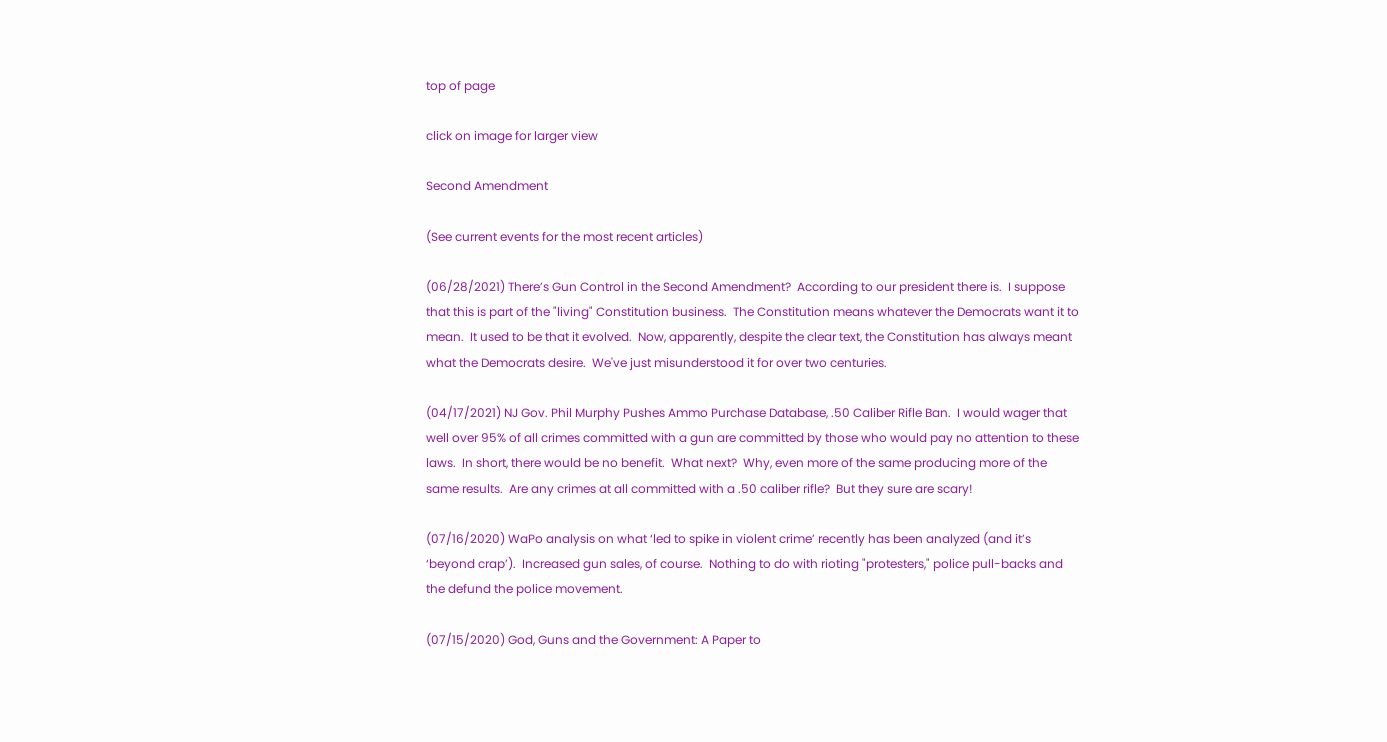top of page

click on image for larger view

Second Amendment

(See current events for the most recent articles)

(06/28/2021) There’s Gun Control in the Second Amendment?  According to our president there is.  I suppose that this is part of the "living" Constitution business.  The Constitution means whatever the Democrats want it to mean.  It used to be that it evolved.  Now, apparently, despite the clear text, the Constitution has always meant what the Democrats desire.  We've just misunderstood it for over two centuries.

(04/17/2021) NJ Gov. Phil Murphy Pushes Ammo Purchase Database, .50 Caliber Rifle Ban.  I would wager that well over 95% of all crimes committed with a gun are committed by those who would pay no attention to these laws.  In short, there would be no benefit.  What next?  Why, even more of the same producing more of the same results.  Are any crimes at all committed with a .50 caliber rifle?  But they sure are scary!

(07/16/2020) WaPo analysis on what ‘led to spike in violent crime’ recently has been analyzed (and it’s ‘beyond crap’).  Increased gun sales, of course.  Nothing to do with rioting "protesters," police pull-backs and the defund the police movement.

(07/15/2020) God, Guns and the Government: A Paper to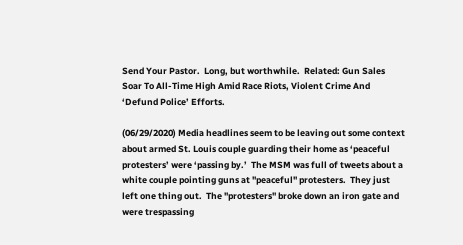Send Your Pastor.  Long, but worthwhile.  Related: Gun Sales Soar To All-Time High Amid Race Riots, Violent Crime And ‘Defund Police’ Efforts.

(06/29/2020) Media headlines seem to be leaving out some context about armed St. Louis couple guarding their home as ‘peaceful protesters’ were ‘passing by.’  The MSM was full of tweets about a white couple pointing guns at "peaceful" protesters.  They just left one thing out.  The "protesters" broke down an iron gate and were trespassing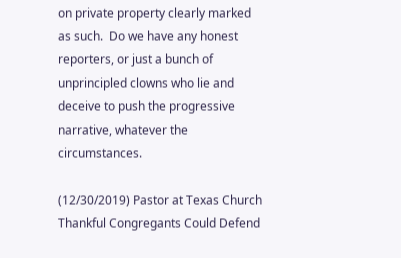on private property clearly marked as such.  Do we have any honest reporters, or just a bunch of unprincipled clowns who lie and deceive to push the progressive narrative, whatever the circumstances.

(12/30/2019) Pastor at Texas Church Thankful Congregants Could Defend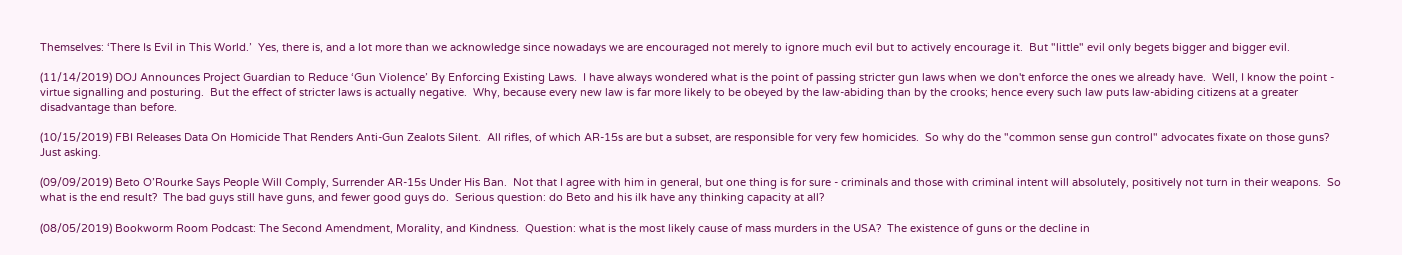Themselves: ‘There Is Evil in This World.’  Yes, there is, and a lot more than we acknowledge since nowadays we are encouraged not merely to ignore much evil but to actively encourage it.  But "little" evil only begets bigger and bigger evil.

(11/14/2019) DOJ Announces Project Guardian to Reduce ‘Gun Violence’ By Enforcing Existing Laws.  I have always wondered what is the point of passing stricter gun laws when we don't enforce the ones we already have.  Well, I know the point - virtue signalling and posturing.  But the effect of stricter laws is actually negative.  Why, because every new law is far more likely to be obeyed by the law-abiding than by the crooks; hence every such law puts law-abiding citizens at a greater disadvantage than before.

(10/15/2019) FBI Releases Data On Homicide That Renders Anti-Gun Zealots Silent.  All rifles, of which AR-15s are but a subset, are responsible for very few homicides.  So why do the "common sense gun control" advocates fixate on those guns?  Just asking.

(09/09/2019) Beto O’Rourke Says People Will Comply, Surrender AR-15s Under His Ban.  Not that I agree with him in general, but one thing is for sure - criminals and those with criminal intent will absolutely, positively not turn in their weapons.  So what is the end result?  The bad guys still have guns, and fewer good guys do.  Serious question: do Beto and his ilk have any thinking capacity at all?

(08/05/2019) Bookworm Room Podcast: The Second Amendment, Morality, and Kindness.  Question: what is the most likely cause of mass murders in the USA?  The existence of guns or the decline in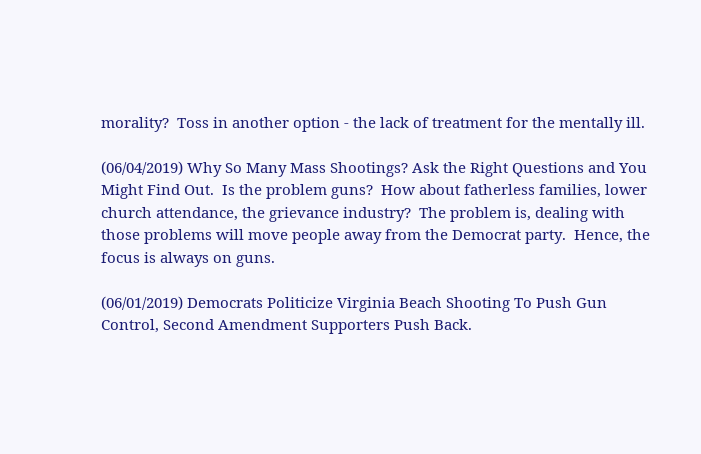morality?  Toss in another option - the lack of treatment for the mentally ill.

(06/04/2019) Why So Many Mass Shootings? Ask the Right Questions and You Might Find Out.  Is the problem guns?  How about fatherless families, lower church attendance, the grievance industry?  The problem is, dealing with those problems will move people away from the Democrat party.  Hence, the focus is always on guns.

(06/01/2019) Democrats Politicize Virginia Beach Shooting To Push Gun Control, Second Amendment Supporters Push Back.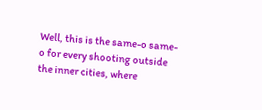Well, this is the same-o same-o for every shooting outside the inner cities, where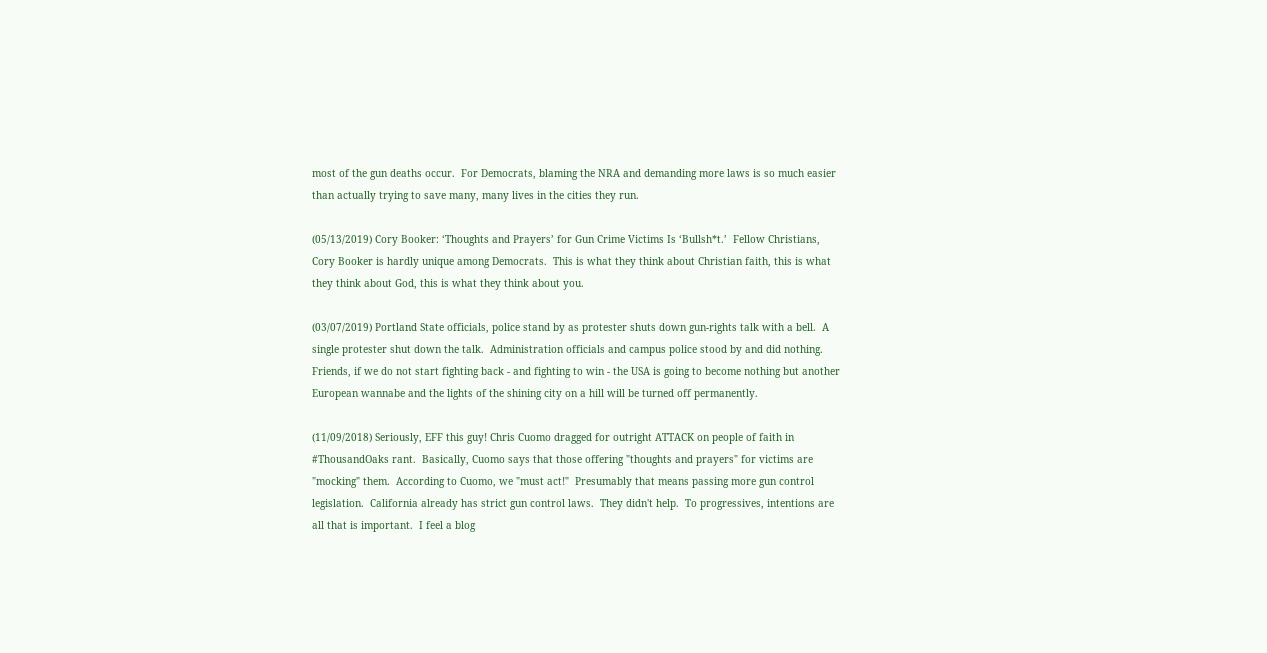most of the gun deaths occur.  For Democrats, blaming the NRA and demanding more laws is so much easier than actually trying to save many, many lives in the cities they run.

(05/13/2019) Cory Booker: ‘Thoughts and Prayers’ for Gun Crime Victims Is ‘Bullsh*t.’  Fellow Christians, Cory Booker is hardly unique among Democrats.  This is what they think about Christian faith, this is what they think about God, this is what they think about you.

(03/07/2019) Portland State officials, police stand by as protester shuts down gun-rights talk with a bell.  A single protester shut down the talk.  Administration officials and campus police stood by and did nothing.  Friends, if we do not start fighting back - and fighting to win - the USA is going to become nothing but another European wannabe and the lights of the shining city on a hill will be turned off permanently.

(11/09/2018) Seriously, EFF this guy! Chris Cuomo dragged for outright ATTACK on people of faith in #ThousandOaks rant.  Basically, Cuomo says that those offering "thoughts and prayers" for victims are "mocking" them.  According to Cuomo, we "must act!"  Presumably that means passing more gun control legislation.  California already has strict gun control laws.  They didn't help.  To progressives, intentions are all that is important.  I feel a blog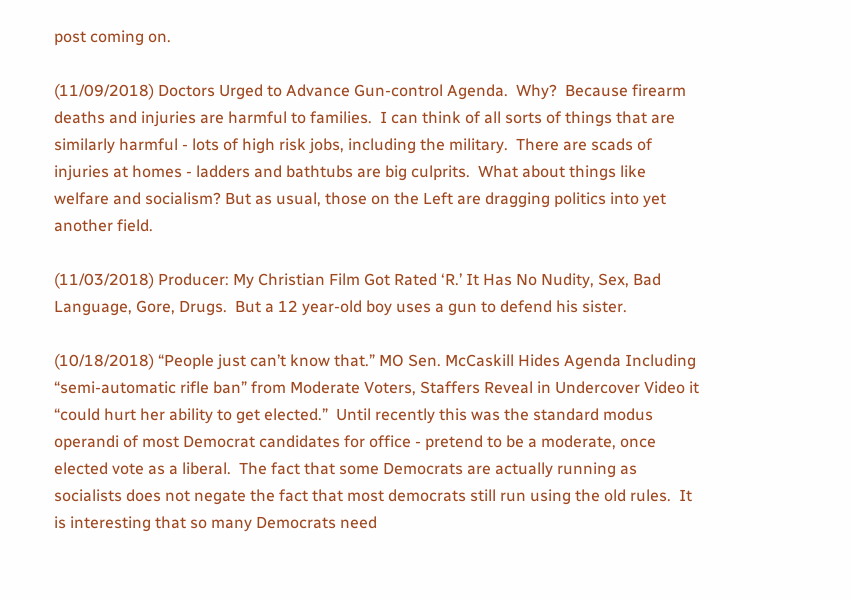post coming on.

(11/09/2018) Doctors Urged to Advance Gun-control Agenda.  Why?  Because firearm deaths and injuries are harmful to families.  I can think of all sorts of things that are similarly harmful - lots of high risk jobs, including the military.  There are scads of injuries at homes - ladders and bathtubs are big culprits.  What about things like welfare and socialism? But as usual, those on the Left are dragging politics into yet another field.

(11/03/2018) Producer: My Christian Film Got Rated ‘R.’ It Has No Nudity, Sex, Bad Language, Gore, Drugs.  But a 12 year-old boy uses a gun to defend his sister.

(10/18/2018) “People just can’t know that.” MO Sen. McCaskill Hides Agenda Including “semi-automatic rifle ban” from Moderate Voters, Staffers Reveal in Undercover Video it “could hurt her ability to get elected.”  Until recently this was the standard modus operandi of most Democrat candidates for office - pretend to be a moderate, once elected vote as a liberal.  The fact that some Democrats are actually running as socialists does not negate the fact that most democrats still run using the old rules.  It is interesting that so many Democrats need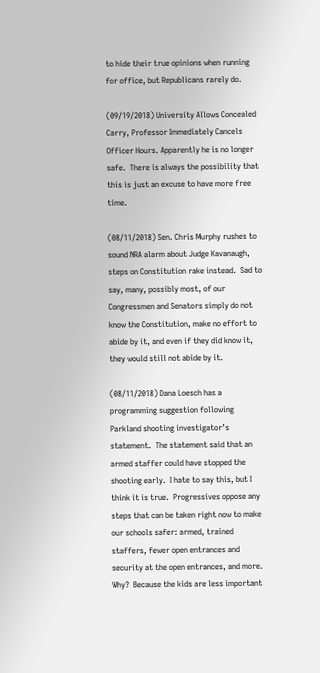to hide their true opinions when running for office, but Republicans rarely do.

(09/19/2018) University Allows Concealed Carry, Professor Immediately Cancels Officer Hours. Apparently he is no longer safe.  There is always the possibility that this is just an excuse to have more free time.

(08/11/2018) Sen. Chris Murphy rushes to sound NRA alarm about Judge Kavanaugh, steps on Constitution rake instead.  Sad to say, many, possibly most, of our Congressmen and Senators simply do not know the Constitution, make no effort to abide by it, and even if they did know it, they would still not abide by it.

(08/11/2018) Dana Loesch has a programming suggestion following Parkland shooting investigator’s statement.  The statement said that an armed staffer could have stopped the shooting early.  I hate to say this, but I think it is true.  Progressives oppose any steps that can be taken right now to make our schools safer: armed, trained staffers, fewer open entrances and security at the open entrances, and more.  Why?  Because the kids are less important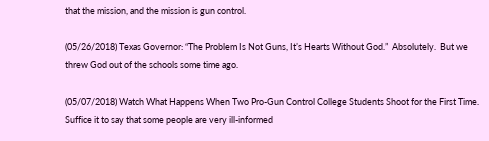that the mission, and the mission is gun control.

(05/26/2018) Texas Governor: “The Problem Is Not Guns, It’s Hearts Without God.”  Absolutely.  But we threw God out of the schools some time ago.

(05/07/2018) Watch What Happens When Two Pro-Gun Control College Students Shoot for the First Time.  Suffice it to say that some people are very ill-informed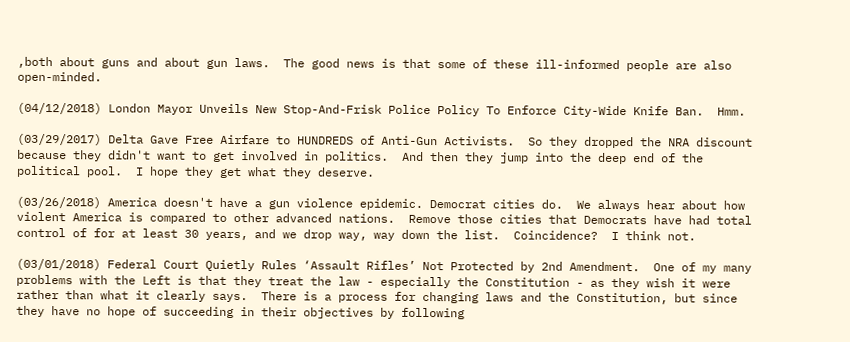,both about guns and about gun laws.  The good news is that some of these ill-informed people are also open-minded.

(04/12/2018) London Mayor Unveils New Stop-And-Frisk Police Policy To Enforce City-Wide Knife Ban.  Hmm.

(03/29/2017) Delta Gave Free Airfare to HUNDREDS of Anti-Gun Activists.  So they dropped the NRA discount because they didn't want to get involved in politics.  And then they jump into the deep end of the political pool.  I hope they get what they deserve.

(03/26/2018) America doesn't have a gun violence epidemic. Democrat cities do.  We always hear about how violent America is compared to other advanced nations.  Remove those cities that Democrats have had total control of for at least 30 years, and we drop way, way down the list.  Coincidence?  I think not.

(03/01/2018) Federal Court Quietly Rules ‘Assault Rifles’ Not Protected by 2nd Amendment.  One of my many problems with the Left is that they treat the law - especially the Constitution - as they wish it were rather than what it clearly says.  There is a process for changing laws and the Constitution, but since they have no hope of succeeding in their objectives by following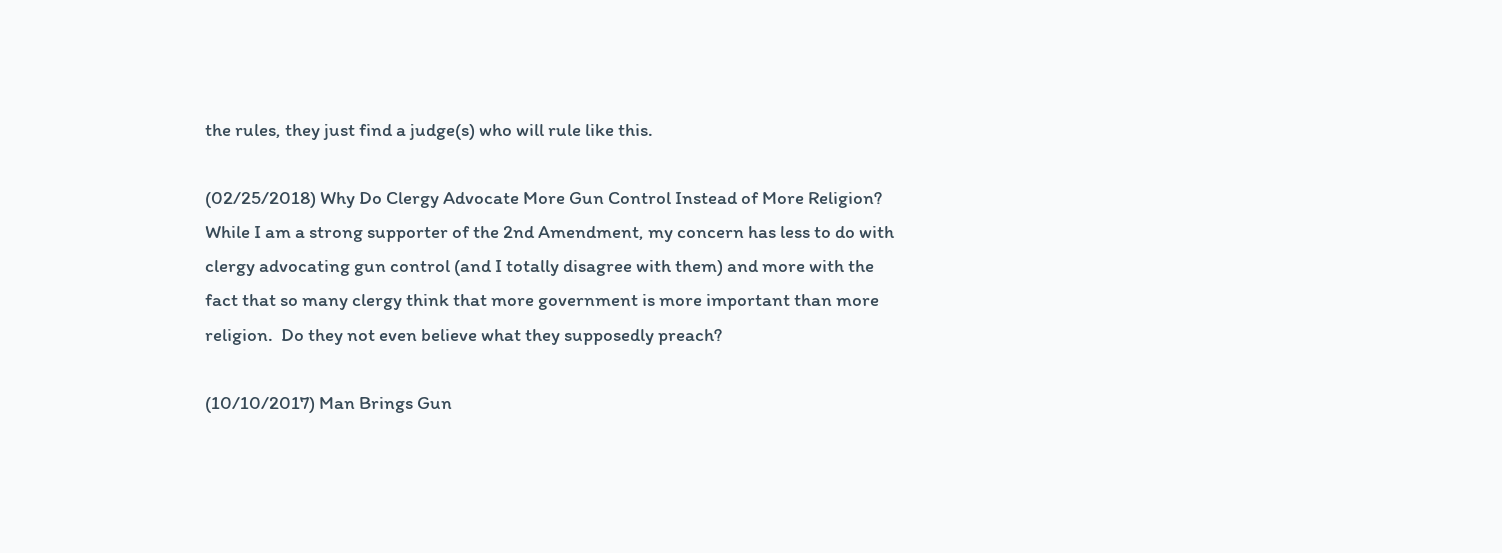the rules, they just find a judge(s) who will rule like this.

(02/25/2018) Why Do Clergy Advocate More Gun Control Instead of More Religion?  While I am a strong supporter of the 2nd Amendment, my concern has less to do with clergy advocating gun control (and I totally disagree with them) and more with the fact that so many clergy think that more government is more important than more religion.  Do they not even believe what they supposedly preach?

(10/10/2017) Man Brings Gun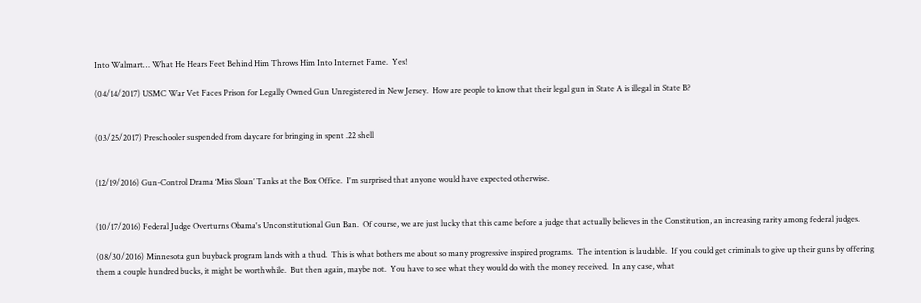Into Walmart… What He Hears Feet Behind Him Throws Him Into Internet Fame.  Yes!

(04/14/2017) USMC War Vet Faces Prison for Legally Owned Gun Unregistered in New Jersey.  How are people to know that their legal gun in State A is illegal in State B?


(03/25/2017) Preschooler suspended from daycare for bringing in spent .22 shell


(12/19/2016) Gun-Control Drama ‘Miss Sloan’ Tanks at the Box Office.  I'm surprised that anyone would have expected otherwise.


(10/17/2016) Federal Judge Overturns Obama's Unconstitutional Gun Ban.  Of course, we are just lucky that this came before a judge that actually believes in the Constitution, an increasing rarity among federal judges.

(08/30/2016) Minnesota gun buyback program lands with a thud.  This is what bothers me about so many progressive inspired programs.  The intention is laudable.  If you could get criminals to give up their guns by offering them a couple hundred bucks, it might be worthwhile.  But then again, maybe not.  You have to see what they would do with the money received.  In any case, what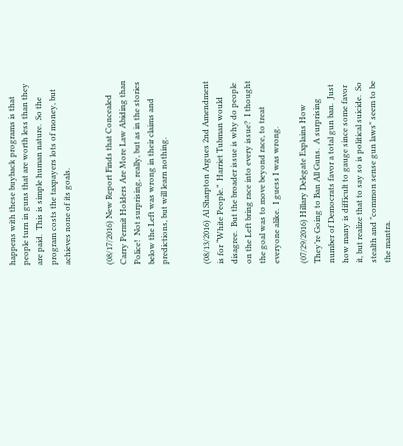happens with these buyback programs is that people turn in guns that are worth less than they are paid.  This is simple human nature.  So the program costs the taxpayers lots of money, but achieves none of its goals.


(08/17/2016) New Report Finds that Concealed Carry Permit Holders Are More Law Abiding than Police!  Not surprising, really, but as in the stories below the Left was wrong in their claims and predictions, but will learn nothing.


(08/13/2016) Al Sharpton Argues 2nd Amendment is for “White People.”  Harriet Tubman would disagree.  But the broader issue is why do people on the Left bring race into every issue?  I thought the goal was to move beyond race, to treat everyone alike.  I guess I was wrong.

(07/29/2016) Hillary Delegate Explains How They’re Going to Ban All Guns.  A surprising number of Democrats favor a total gun ban.  Just how many is difficult to gauge since some favor it, but realize that to say so is political suicide.  So stealth and "common sense gun laws" seem to be the mantra.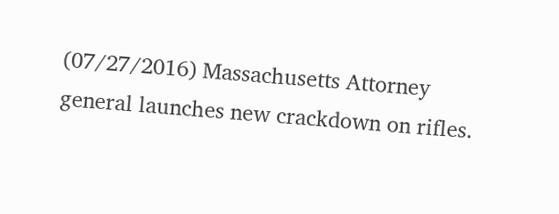(07/27/2016) Massachusetts Attorney general launches new crackdown on rifles.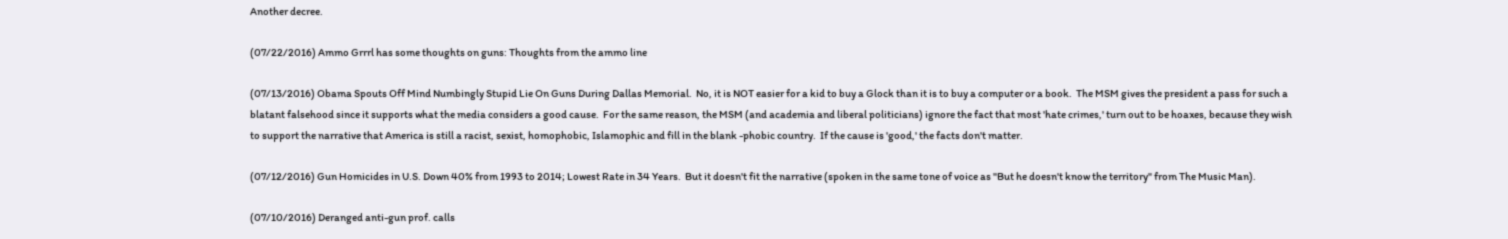Another decree.

(07/22/2016) Ammo Grrrl has some thoughts on guns: Thoughts from the ammo line

(07/13/2016) Obama Spouts Off Mind Numbingly Stupid Lie On Guns During Dallas Memorial.  No, it is NOT easier for a kid to buy a Glock than it is to buy a computer or a book.  The MSM gives the president a pass for such a blatant falsehood since it supports what the media considers a good cause.  For the same reason, the MSM (and academia and liberal politicians) ignore the fact that most 'hate crimes,' turn out to be hoaxes, because they wish to support the narrative that America is still a racist, sexist, homophobic, Islamophic and fill in the blank -phobic country.  If the cause is 'good,' the facts don't matter.

(07/12/2016) Gun Homicides in U.S. Down 40% from 1993 to 2014; Lowest Rate in 34 Years.  But it doesn't fit the narrative (spoken in the same tone of voice as "But he doesn't know the territory" from The Music Man).

(07/10/2016) Deranged anti-gun prof. calls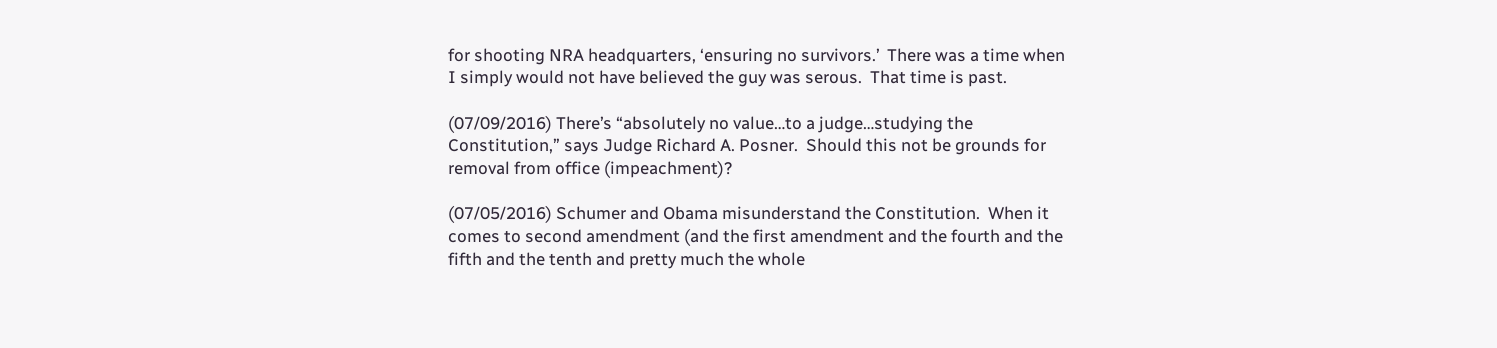for shooting NRA headquarters, ‘ensuring no survivors.’  There was a time when I simply would not have believed the guy was serous.  That time is past.

(07/09/2016) There’s “absolutely no value…to a judge…studying the Constitution,” says Judge Richard A. Posner.  Should this not be grounds for removal from office (impeachment)?

(07/05/2016) Schumer and Obama misunderstand the Constitution.  When it comes to second amendment (and the first amendment and the fourth and the fifth and the tenth and pretty much the whole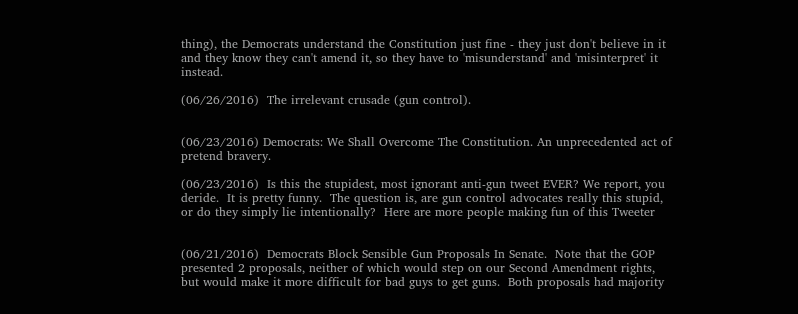thing), the Democrats understand the Constitution just fine - they just don't believe in it and they know they can't amend it, so they have to 'misunderstand' and 'misinterpret' it instead.

(06/26/2016)  The irrelevant crusade (gun control).


(06/23/2016) Democrats: We Shall Overcome The Constitution. An unprecedented act of pretend bravery.

(06/23/2016)  Is this the stupidest, most ignorant anti-gun tweet EVER? We report, you deride.  It is pretty funny.  The question is, are gun control advocates really this stupid, or do they simply lie intentionally?  Here are more people making fun of this Tweeter


(06/21/2016)  Democrats Block Sensible Gun Proposals In Senate.  Note that the GOP presented 2 proposals, neither of which would step on our Second Amendment rights, but would make it more difficult for bad guys to get guns.  Both proposals had majority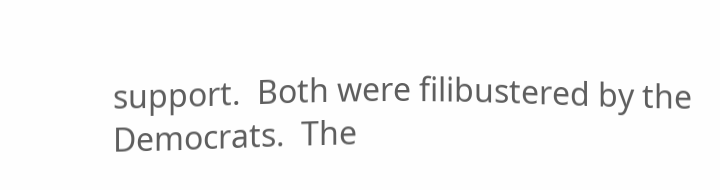support.  Both were filibustered by the Democrats.  The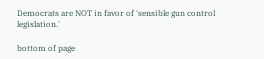Democrats are NOT in favor of 'sensible gun control legislation.'

bottom of page